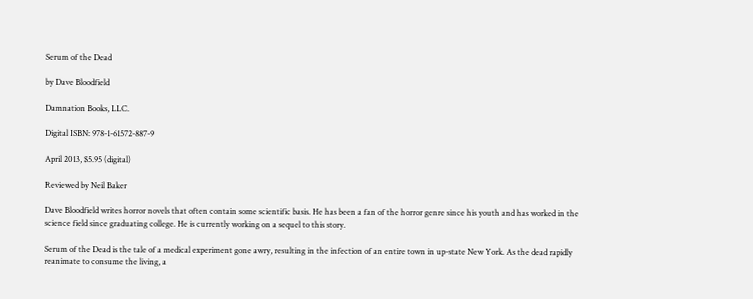Serum of the Dead

by Dave Bloodfield

Damnation Books, LLC.

Digital ISBN: 978-1-61572-887-9

April 2013, $5.95 (digital)

Reviewed by Neil Baker

Dave Bloodfield writes horror novels that often contain some scientific basis. He has been a fan of the horror genre since his youth and has worked in the science field since graduating college. He is currently working on a sequel to this story.

Serum of the Dead is the tale of a medical experiment gone awry, resulting in the infection of an entire town in up-state New York. As the dead rapidly reanimate to consume the living, a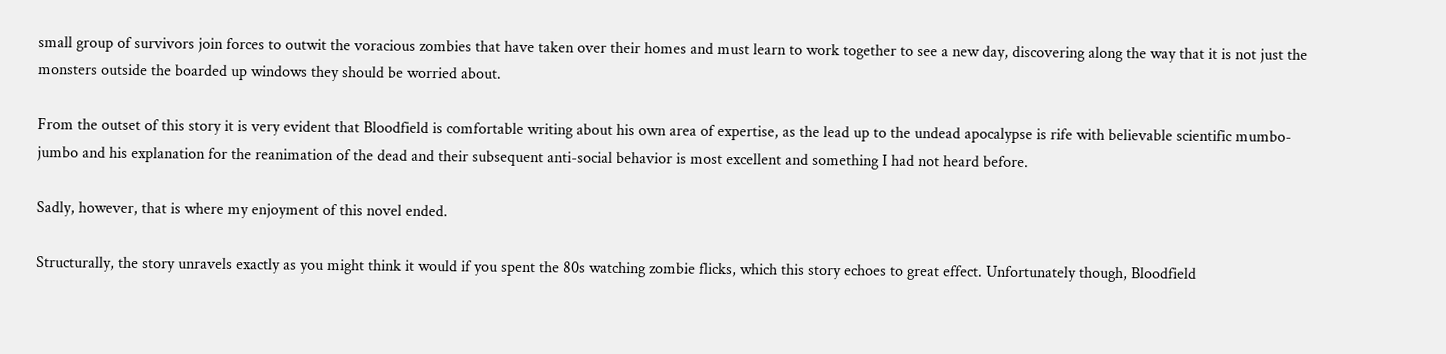small group of survivors join forces to outwit the voracious zombies that have taken over their homes and must learn to work together to see a new day, discovering along the way that it is not just the monsters outside the boarded up windows they should be worried about.

From the outset of this story it is very evident that Bloodfield is comfortable writing about his own area of expertise, as the lead up to the undead apocalypse is rife with believable scientific mumbo-jumbo and his explanation for the reanimation of the dead and their subsequent anti-social behavior is most excellent and something I had not heard before.

Sadly, however, that is where my enjoyment of this novel ended.

Structurally, the story unravels exactly as you might think it would if you spent the 80s watching zombie flicks, which this story echoes to great effect. Unfortunately though, Bloodfield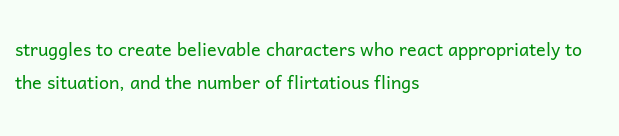struggles to create believable characters who react appropriately to the situation, and the number of flirtatious flings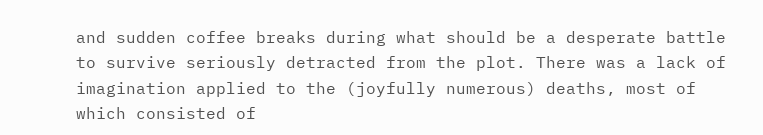and sudden coffee breaks during what should be a desperate battle to survive seriously detracted from the plot. There was a lack of imagination applied to the (joyfully numerous) deaths, most of which consisted of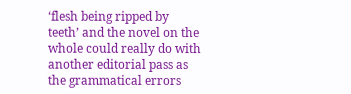‘flesh being ripped by teeth’ and the novel on the whole could really do with another editorial pass as the grammatical errors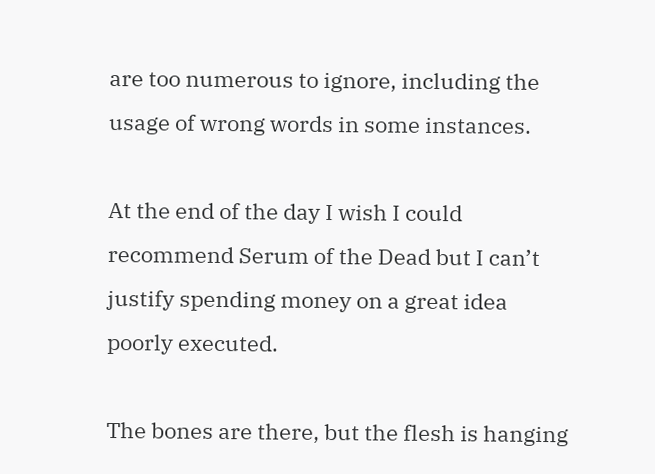are too numerous to ignore, including the usage of wrong words in some instances.

At the end of the day I wish I could recommend Serum of the Dead but I can’t justify spending money on a great idea poorly executed.

The bones are there, but the flesh is hanging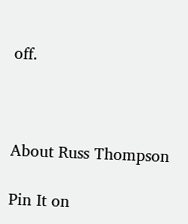off.



About Russ Thompson

Pin It on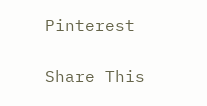Pinterest

Share This